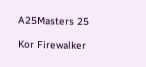A25Masters 25

Kor Firewalker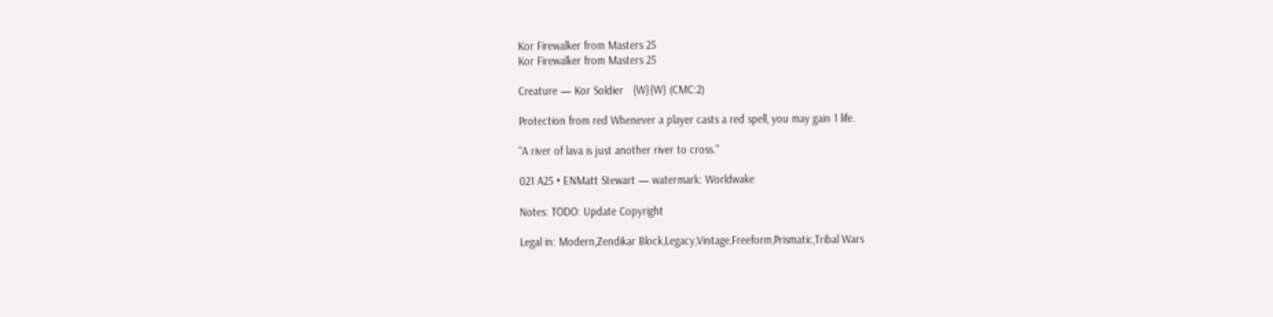Kor Firewalker from Masters 25
Kor Firewalker from Masters 25

Creature — Kor Soldier   {W}{W} (CMC:2)

Protection from red Whenever a player casts a red spell, you may gain 1 life.

"A river of lava is just another river to cross."

021 A25 • ENMatt Stewart — watermark: Worldwake

Notes: TODO: Update Copyright

Legal in: Modern,Zendikar Block,Legacy,Vintage,Freeform,Prismatic,Tribal Wars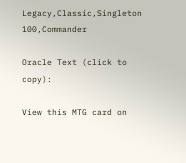Legacy,Classic,Singleton 100,Commander

Oracle Text (click to copy):

View this MTG card on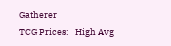Gatherer
TCG Prices:   High Avg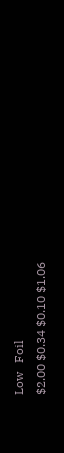Low   Foil
$2.00 $0.34 $0.10 $1.06